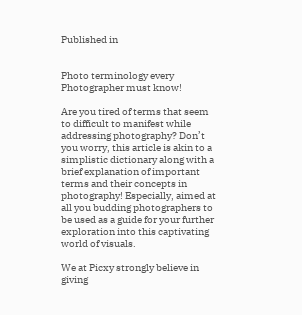Published in


Photo terminology every Photographer must know!

Are you tired of terms that seem to difficult to manifest while addressing photography? Don’t you worry, this article is akin to a simplistic dictionary along with a brief explanation of important terms and their concepts in photography! Especially, aimed at all you budding photographers to be used as a guide for your further exploration into this captivating world of visuals.

We at Picxy strongly believe in giving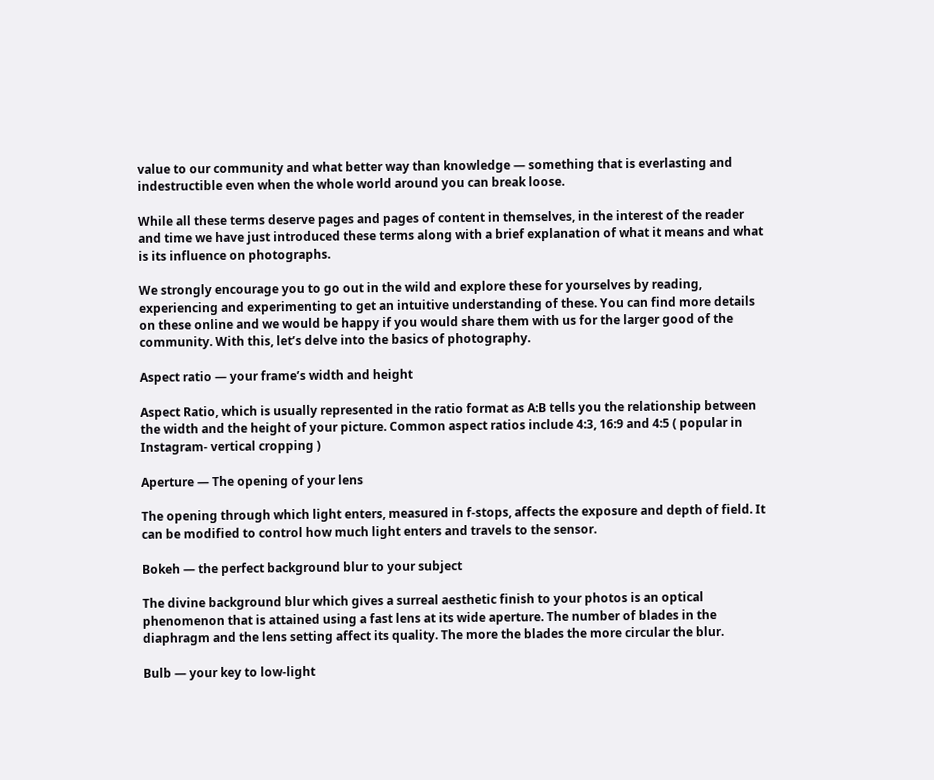value to our community and what better way than knowledge — something that is everlasting and indestructible even when the whole world around you can break loose.

While all these terms deserve pages and pages of content in themselves, in the interest of the reader and time we have just introduced these terms along with a brief explanation of what it means and what is its influence on photographs.

We strongly encourage you to go out in the wild and explore these for yourselves by reading, experiencing and experimenting to get an intuitive understanding of these. You can find more details on these online and we would be happy if you would share them with us for the larger good of the community. With this, let’s delve into the basics of photography.

Aspect ratio — your frame’s width and height

Aspect Ratio, which is usually represented in the ratio format as A:B tells you the relationship between the width and the height of your picture. Common aspect ratios include 4:3, 16:9 and 4:5 ( popular in Instagram- vertical cropping )

Aperture — The opening of your lens

The opening through which light enters, measured in f-stops, affects the exposure and depth of field. It can be modified to control how much light enters and travels to the sensor.

Bokeh — the perfect background blur to your subject

The divine background blur which gives a surreal aesthetic finish to your photos is an optical phenomenon that is attained using a fast lens at its wide aperture. The number of blades in the diaphragm and the lens setting affect its quality. The more the blades the more circular the blur.

Bulb — your key to low-light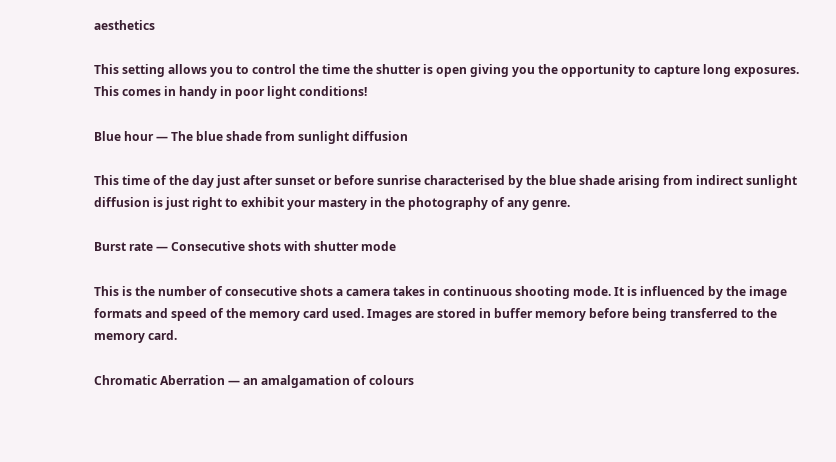aesthetics

This setting allows you to control the time the shutter is open giving you the opportunity to capture long exposures. This comes in handy in poor light conditions!

Blue hour — The blue shade from sunlight diffusion

This time of the day just after sunset or before sunrise characterised by the blue shade arising from indirect sunlight diffusion is just right to exhibit your mastery in the photography of any genre.

Burst rate — Consecutive shots with shutter mode

This is the number of consecutive shots a camera takes in continuous shooting mode. It is influenced by the image formats and speed of the memory card used. Images are stored in buffer memory before being transferred to the memory card.

Chromatic Aberration — an amalgamation of colours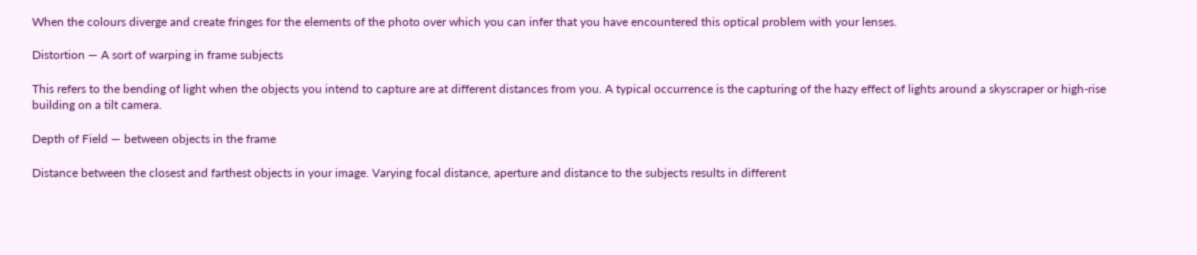When the colours diverge and create fringes for the elements of the photo over which you can infer that you have encountered this optical problem with your lenses.

Distortion — A sort of warping in frame subjects

This refers to the bending of light when the objects you intend to capture are at different distances from you. A typical occurrence is the capturing of the hazy effect of lights around a skyscraper or high-rise building on a tilt camera.

Depth of Field — between objects in the frame

Distance between the closest and farthest objects in your image. Varying focal distance, aperture and distance to the subjects results in different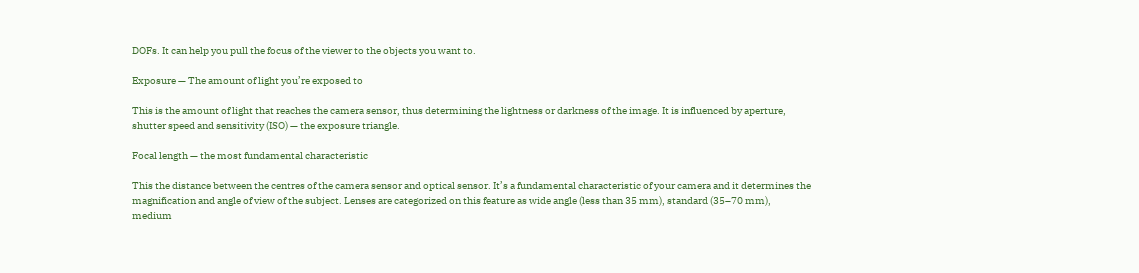DOFs. It can help you pull the focus of the viewer to the objects you want to.

Exposure — The amount of light you’re exposed to

This is the amount of light that reaches the camera sensor, thus determining the lightness or darkness of the image. It is influenced by aperture, shutter speed and sensitivity (ISO) — the exposure triangle.

Focal length — the most fundamental characteristic

This the distance between the centres of the camera sensor and optical sensor. It’s a fundamental characteristic of your camera and it determines the magnification and angle of view of the subject. Lenses are categorized on this feature as wide angle (less than 35 mm), standard (35–70 mm), medium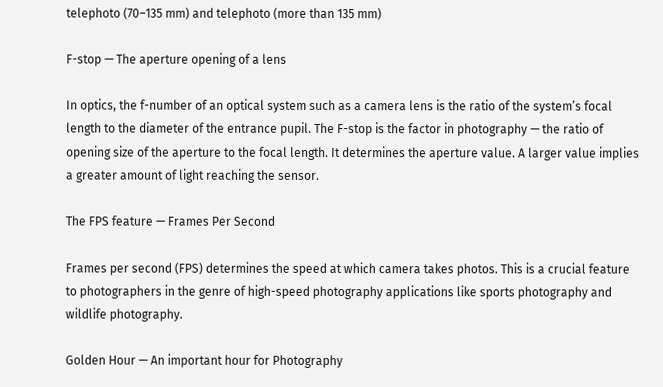telephoto (70–135 mm) and telephoto (more than 135 mm)

F-stop — The aperture opening of a lens

In optics, the f-number of an optical system such as a camera lens is the ratio of the system’s focal length to the diameter of the entrance pupil. The F-stop is the factor in photography — the ratio of opening size of the aperture to the focal length. It determines the aperture value. A larger value implies a greater amount of light reaching the sensor.

The FPS feature — Frames Per Second

Frames per second (FPS) determines the speed at which camera takes photos. This is a crucial feature to photographers in the genre of high-speed photography applications like sports photography and wildlife photography.

Golden Hour — An important hour for Photography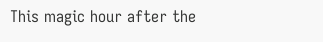This magic hour after the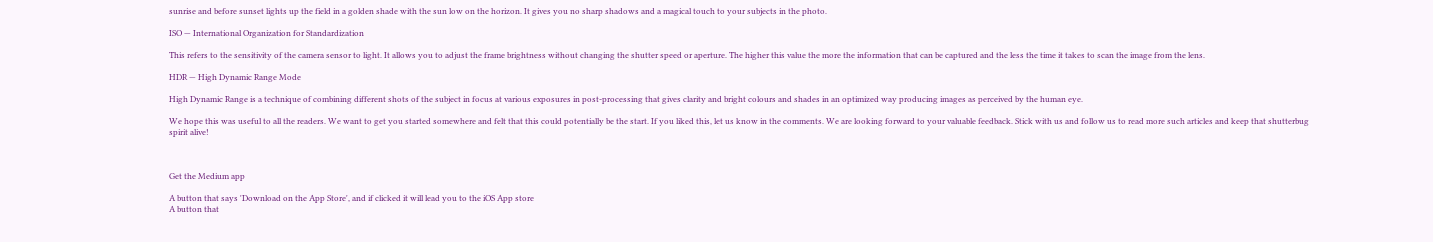sunrise and before sunset lights up the field in a golden shade with the sun low on the horizon. It gives you no sharp shadows and a magical touch to your subjects in the photo.

ISO — International Organization for Standardization

This refers to the sensitivity of the camera sensor to light. It allows you to adjust the frame brightness without changing the shutter speed or aperture. The higher this value the more the information that can be captured and the less the time it takes to scan the image from the lens.

HDR — High Dynamic Range Mode

High Dynamic Range is a technique of combining different shots of the subject in focus at various exposures in post-processing that gives clarity and bright colours and shades in an optimized way producing images as perceived by the human eye.

We hope this was useful to all the readers. We want to get you started somewhere and felt that this could potentially be the start. If you liked this, let us know in the comments. We are looking forward to your valuable feedback. Stick with us and follow us to read more such articles and keep that shutterbug spirit alive!



Get the Medium app

A button that says 'Download on the App Store', and if clicked it will lead you to the iOS App store
A button that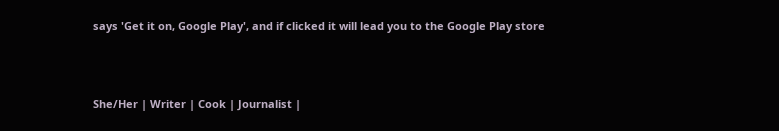says 'Get it on, Google Play', and if clicked it will lead you to the Google Play store



She/Her | Writer | Cook | Journalist |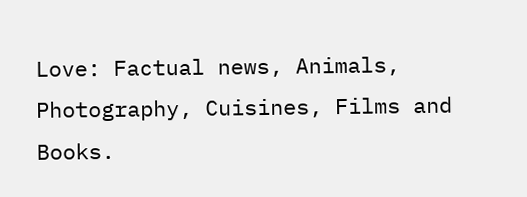Love: Factual news, Animals, Photography, Cuisines, Films and Books.